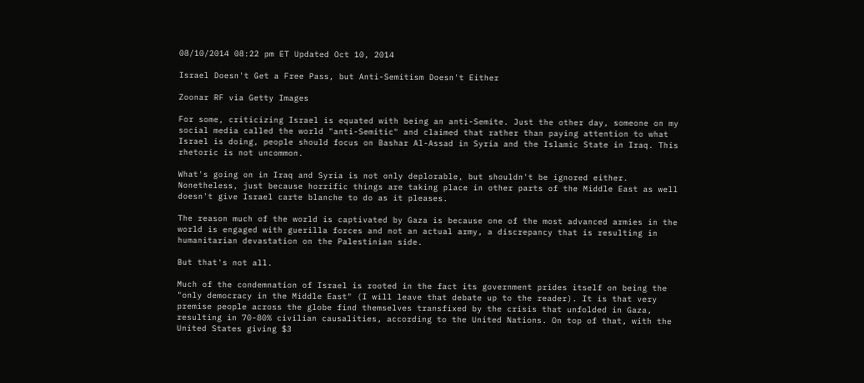08/10/2014 08:22 pm ET Updated Oct 10, 2014

Israel Doesn't Get a Free Pass, but Anti-Semitism Doesn't Either

Zoonar RF via Getty Images

For some, criticizing Israel is equated with being an anti-Semite. Just the other day, someone on my social media called the world "anti-Semitic" and claimed that rather than paying attention to what Israel is doing, people should focus on Bashar Al-Assad in Syria and the Islamic State in Iraq. This rhetoric is not uncommon.

What's going on in Iraq and Syria is not only deplorable, but shouldn't be ignored either. Nonetheless, just because horrific things are taking place in other parts of the Middle East as well doesn't give Israel carte blanche to do as it pleases.

The reason much of the world is captivated by Gaza is because one of the most advanced armies in the world is engaged with guerilla forces and not an actual army, a discrepancy that is resulting in humanitarian devastation on the Palestinian side.

But that's not all.

Much of the condemnation of Israel is rooted in the fact its government prides itself on being the "only democracy in the Middle East" (I will leave that debate up to the reader). It is that very premise people across the globe find themselves transfixed by the crisis that unfolded in Gaza, resulting in 70-80% civilian causalities, according to the United Nations. On top of that, with the United States giving $3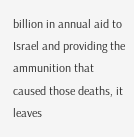billion in annual aid to Israel and providing the ammunition that caused those deaths, it leaves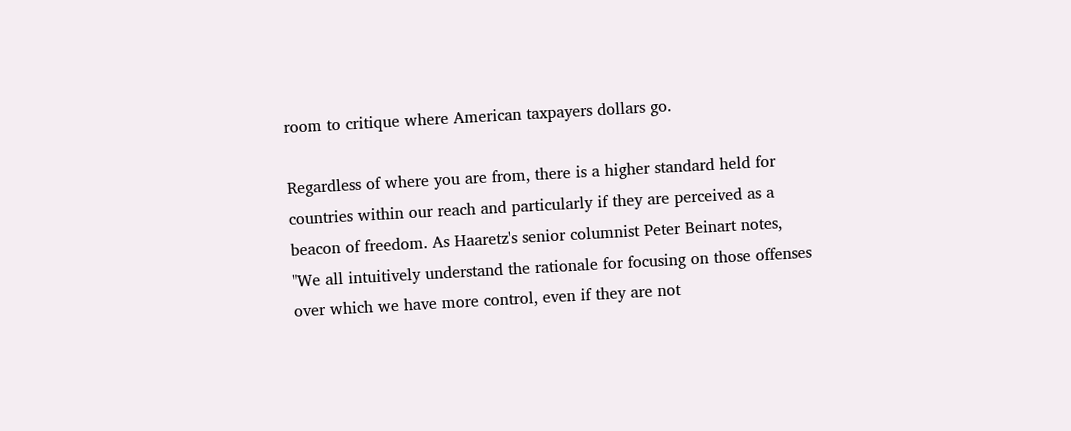room to critique where American taxpayers dollars go.

Regardless of where you are from, there is a higher standard held for countries within our reach and particularly if they are perceived as a beacon of freedom. As Haaretz's senior columnist Peter Beinart notes, "We all intuitively understand the rationale for focusing on those offenses over which we have more control, even if they are not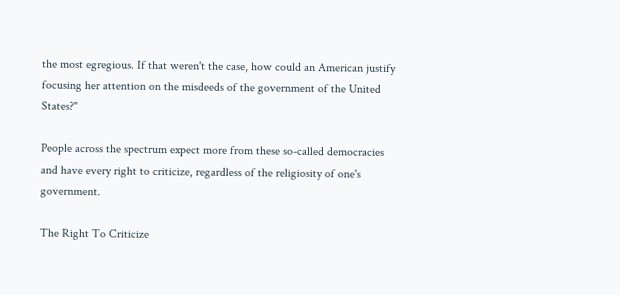the most egregious. If that weren't the case, how could an American justify focusing her attention on the misdeeds of the government of the United States?"

People across the spectrum expect more from these so-called democracies and have every right to criticize, regardless of the religiosity of one's government.

The Right To Criticize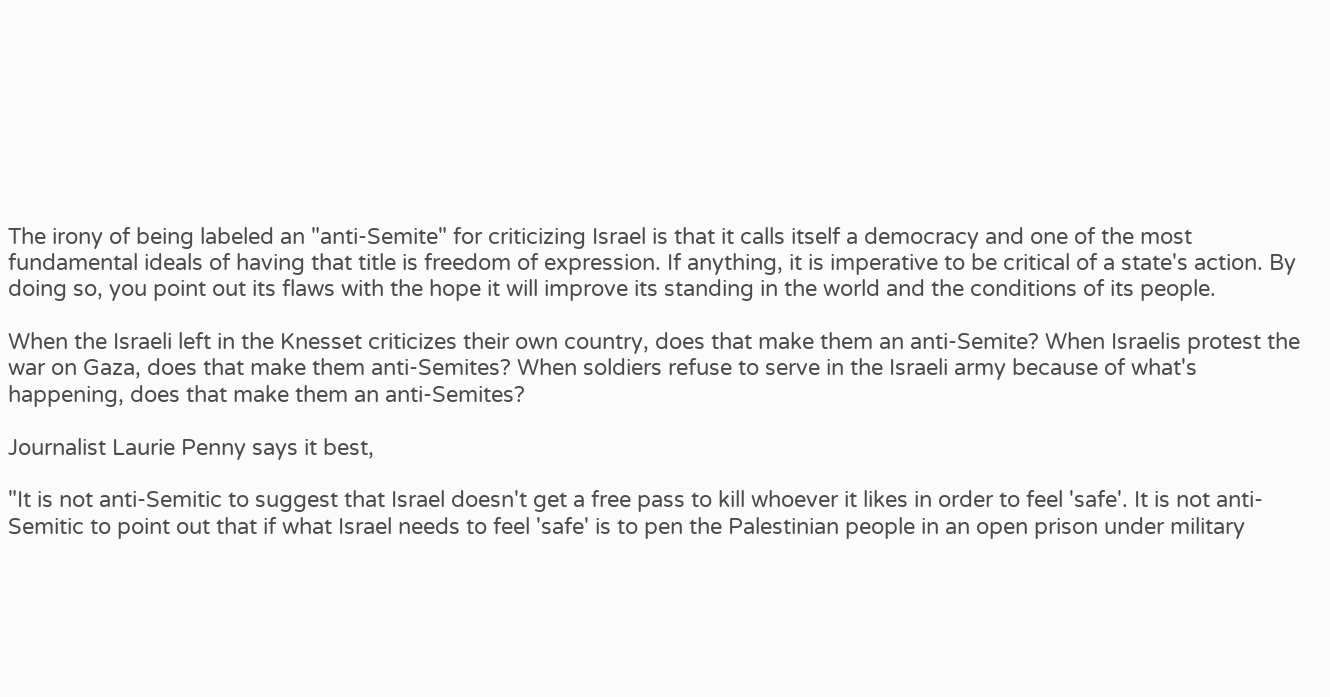The irony of being labeled an "anti-Semite" for criticizing Israel is that it calls itself a democracy and one of the most fundamental ideals of having that title is freedom of expression. If anything, it is imperative to be critical of a state's action. By doing so, you point out its flaws with the hope it will improve its standing in the world and the conditions of its people.

When the Israeli left in the Knesset criticizes their own country, does that make them an anti-Semite? When Israelis protest the war on Gaza, does that make them anti-Semites? When soldiers refuse to serve in the Israeli army because of what's happening, does that make them an anti-Semites?

Journalist Laurie Penny says it best,

"It is not anti-Semitic to suggest that Israel doesn't get a free pass to kill whoever it likes in order to feel 'safe'. It is not anti-Semitic to point out that if what Israel needs to feel 'safe' is to pen the Palestinian people in an open prison under military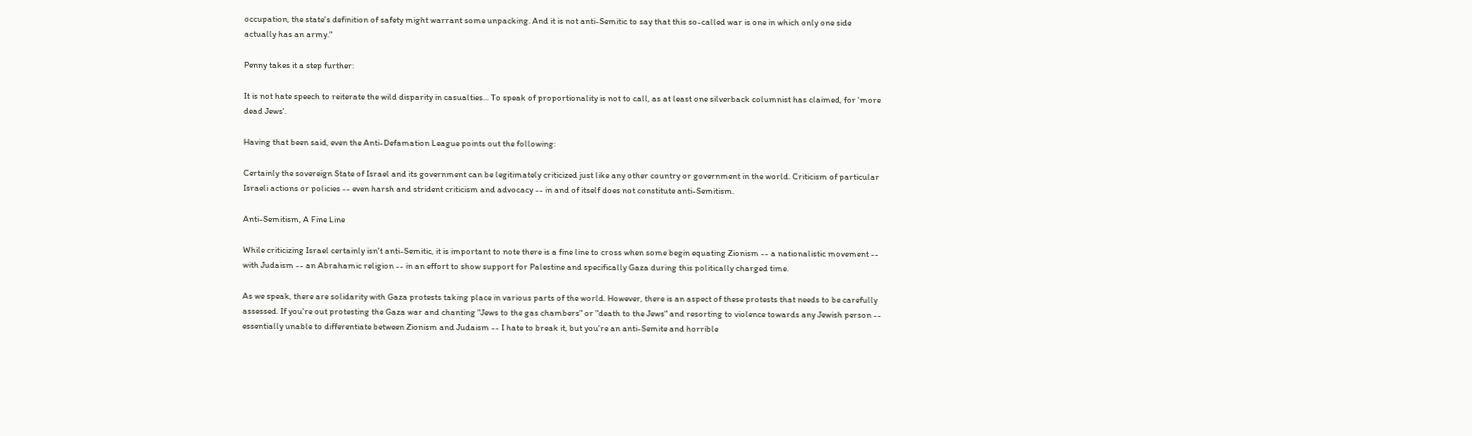occupation, the state's definition of safety might warrant some unpacking. And it is not anti-Semitic to say that this so-called war is one in which only one side actually has an army."

Penny takes it a step further:

It is not hate speech to reiterate the wild disparity in casualties... To speak of proportionality is not to call, as at least one silverback columnist has claimed, for 'more dead Jews'.

Having that been said, even the Anti-Defamation League points out the following:

Certainly the sovereign State of Israel and its government can be legitimately criticized just like any other country or government in the world. Criticism of particular Israeli actions or policies -- even harsh and strident criticism and advocacy -- in and of itself does not constitute anti-Semitism.

Anti-Semitism, A Fine Line

While criticizing Israel certainly isn't anti-Semitic, it is important to note there is a fine line to cross when some begin equating Zionism -- a nationalistic movement -- with Judaism -- an Abrahamic religion -- in an effort to show support for Palestine and specifically Gaza during this politically charged time.

As we speak, there are solidarity with Gaza protests taking place in various parts of the world. However, there is an aspect of these protests that needs to be carefully assessed. If you're out protesting the Gaza war and chanting "Jews to the gas chambers" or "death to the Jews" and resorting to violence towards any Jewish person -- essentially unable to differentiate between Zionism and Judaism -- I hate to break it, but you're an anti-Semite and horrible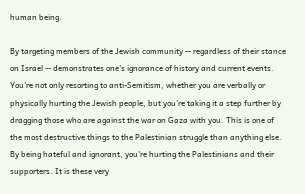human being.

By targeting members of the Jewish community -- regardless of their stance on Israel -- demonstrates one's ignorance of history and current events. You're not only resorting to anti-Semitism, whether you are verbally or physically hurting the Jewish people, but you're taking it a step further by dragging those who are against the war on Gaza with you. This is one of the most destructive things to the Palestinian struggle than anything else. By being hateful and ignorant, you're hurting the Palestinians and their supporters. It is these very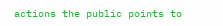actions the public points to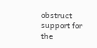obstruct support for the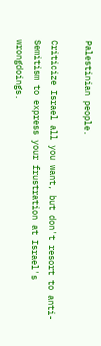Palestinian people.

Criticize Israel all you want, but don't resort to anti-Semitism to express your frustration at Israel's wrongdoings.